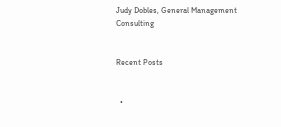Judy Dobles, General Management Consulting


Recent Posts


  •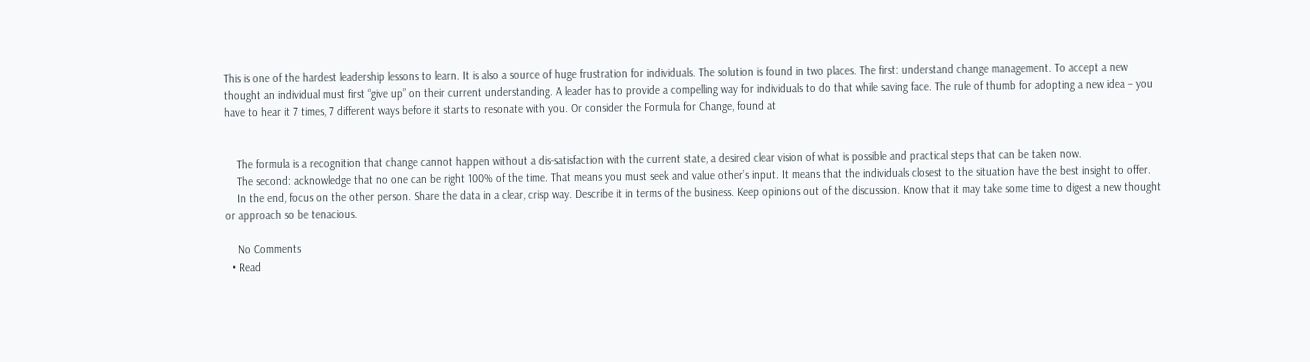This is one of the hardest leadership lessons to learn. It is also a source of huge frustration for individuals. The solution is found in two places. The first: understand change management. To accept a new thought an individual must first “give up” on their current understanding. A leader has to provide a compelling way for individuals to do that while saving face. The rule of thumb for adopting a new idea – you have to hear it 7 times, 7 different ways before it starts to resonate with you. Or consider the Formula for Change, found at


    The formula is a recognition that change cannot happen without a dis-satisfaction with the current state, a desired clear vision of what is possible and practical steps that can be taken now.
    The second: acknowledge that no one can be right 100% of the time. That means you must seek and value other’s input. It means that the individuals closest to the situation have the best insight to offer.
    In the end, focus on the other person. Share the data in a clear, crisp way. Describe it in terms of the business. Keep opinions out of the discussion. Know that it may take some time to digest a new thought or approach so be tenacious.

    No Comments
  • Read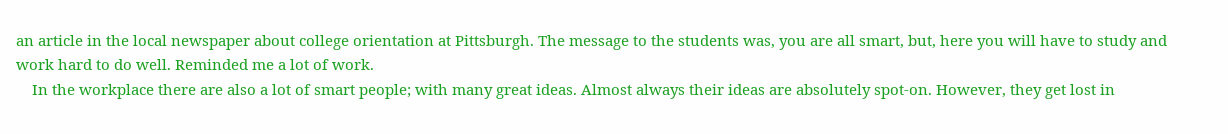an article in the local newspaper about college orientation at Pittsburgh. The message to the students was, you are all smart, but, here you will have to study and work hard to do well. Reminded me a lot of work.
    In the workplace there are also a lot of smart people; with many great ideas. Almost always their ideas are absolutely spot-on. However, they get lost in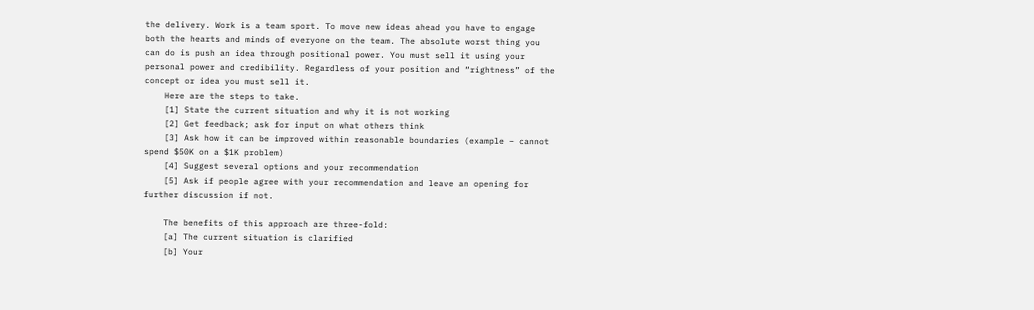the delivery. Work is a team sport. To move new ideas ahead you have to engage both the hearts and minds of everyone on the team. The absolute worst thing you can do is push an idea through positional power. You must sell it using your personal power and credibility. Regardless of your position and “rightness” of the concept or idea you must sell it.
    Here are the steps to take.
    [1] State the current situation and why it is not working
    [2] Get feedback; ask for input on what others think
    [3] Ask how it can be improved within reasonable boundaries (example – cannot spend $50K on a $1K problem)
    [4] Suggest several options and your recommendation
    [5] Ask if people agree with your recommendation and leave an opening for further discussion if not.

    The benefits of this approach are three-fold:
    [a] The current situation is clarified
    [b] Your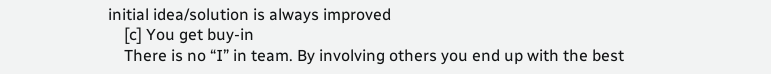initial idea/solution is always improved
    [c] You get buy-in
    There is no “I” in team. By involving others you end up with the best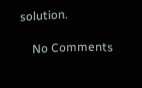solution.

    No Comments